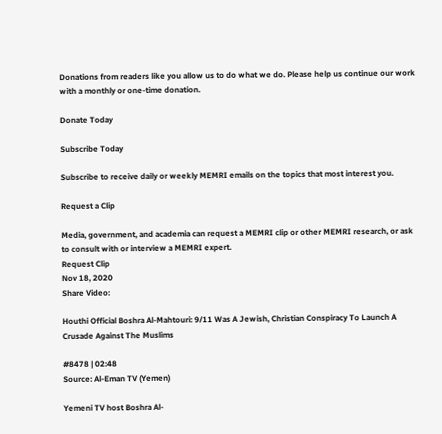Donations from readers like you allow us to do what we do. Please help us continue our work with a monthly or one-time donation.

Donate Today

Subscribe Today

Subscribe to receive daily or weekly MEMRI emails on the topics that most interest you.

Request a Clip

Media, government, and academia can request a MEMRI clip or other MEMRI research, or ask to consult with or interview a MEMRI expert.
Request Clip
Nov 18, 2020
Share Video:

Houthi Official Boshra Al-Mahtouri: 9/11 Was A Jewish, Christian Conspiracy To Launch A Crusade Against The Muslims

#8478 | 02:48
Source: Al-Eman TV (Yemen)

Yemeni TV host Boshra Al-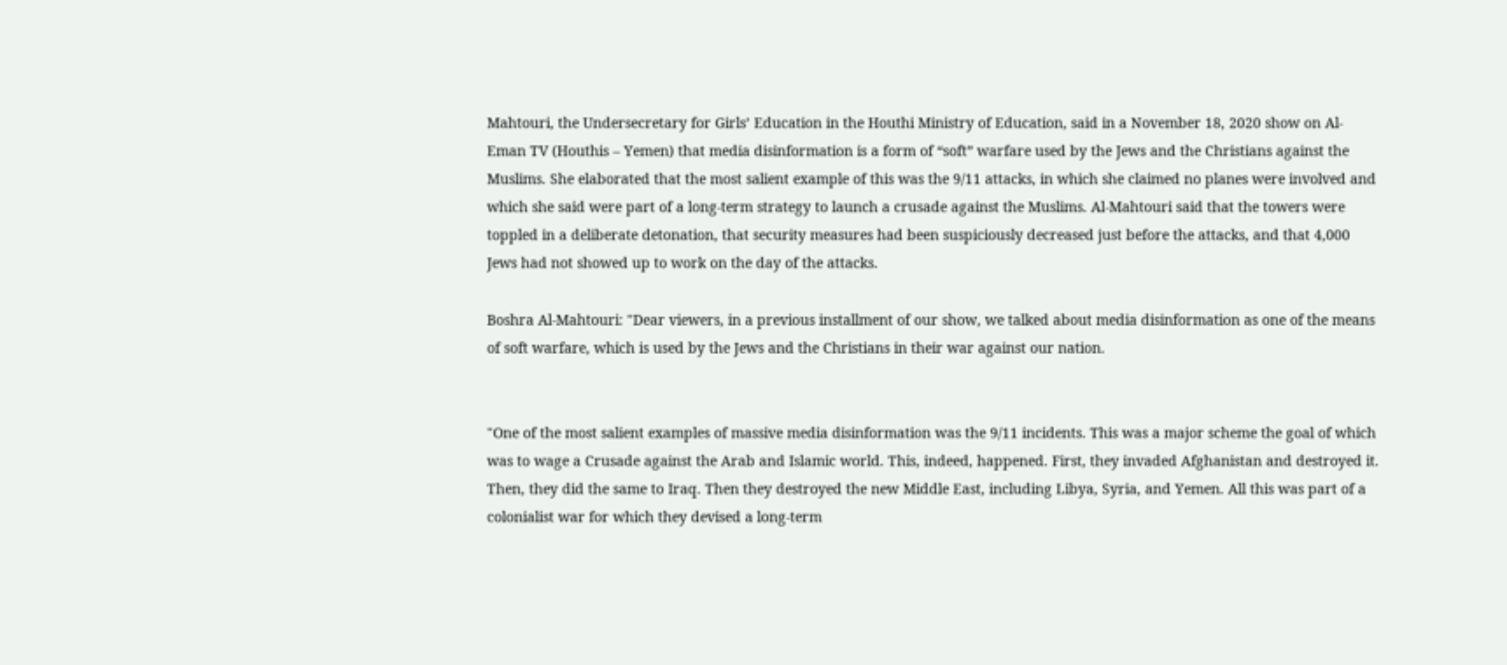Mahtouri, the Undersecretary for Girls’ Education in the Houthi Ministry of Education, said in a November 18, 2020 show on Al-Eman TV (Houthis – Yemen) that media disinformation is a form of “soft” warfare used by the Jews and the Christians against the Muslims. She elaborated that the most salient example of this was the 9/11 attacks, in which she claimed no planes were involved and which she said were part of a long-term strategy to launch a crusade against the Muslims. Al-Mahtouri said that the towers were toppled in a deliberate detonation, that security measures had been suspiciously decreased just before the attacks, and that 4,000 Jews had not showed up to work on the day of the attacks.

Boshra Al-Mahtouri: "Dear viewers, in a previous installment of our show, we talked about media disinformation as one of the means of soft warfare, which is used by the Jews and the Christians in their war against our nation.


"One of the most salient examples of massive media disinformation was the 9/11 incidents. This was a major scheme the goal of which was to wage a Crusade against the Arab and Islamic world. This, indeed, happened. First, they invaded Afghanistan and destroyed it. Then, they did the same to Iraq. Then they destroyed the new Middle East, including Libya, Syria, and Yemen. All this was part of a colonialist war for which they devised a long-term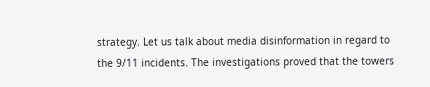strategy. Let us talk about media disinformation in regard to the 9/11 incidents. The investigations proved that the towers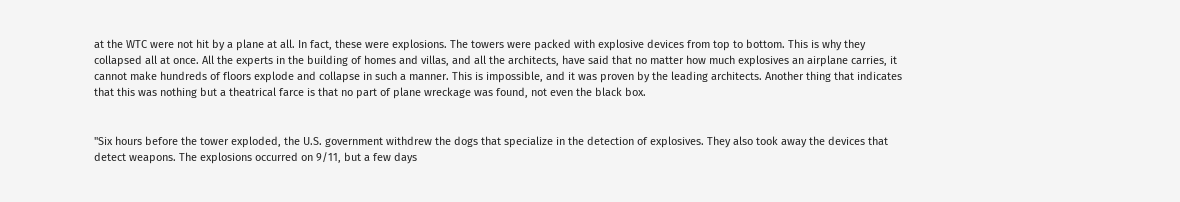at the WTC were not hit by a plane at all. In fact, these were explosions. The towers were packed with explosive devices from top to bottom. This is why they collapsed all at once. All the experts in the building of homes and villas, and all the architects, have said that no matter how much explosives an airplane carries, it cannot make hundreds of floors explode and collapse in such a manner. This is impossible, and it was proven by the leading architects. Another thing that indicates that this was nothing but a theatrical farce is that no part of plane wreckage was found, not even the black box.


"Six hours before the tower exploded, the U.S. government withdrew the dogs that specialize in the detection of explosives. They also took away the devices that detect weapons. The explosions occurred on 9/11, but a few days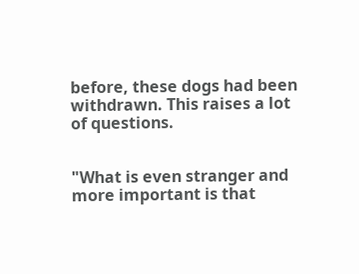before, these dogs had been withdrawn. This raises a lot of questions.


"What is even stranger and more important is that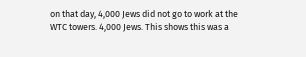on that day, 4,000 Jews did not go to work at the WTC towers. 4,000 Jews. This shows this was a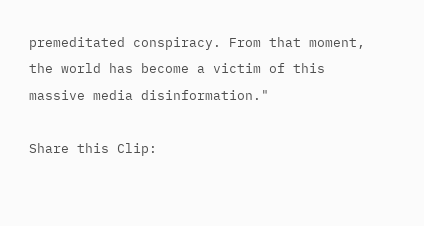premeditated conspiracy. From that moment, the world has become a victim of this massive media disinformation."

Share this Clip: